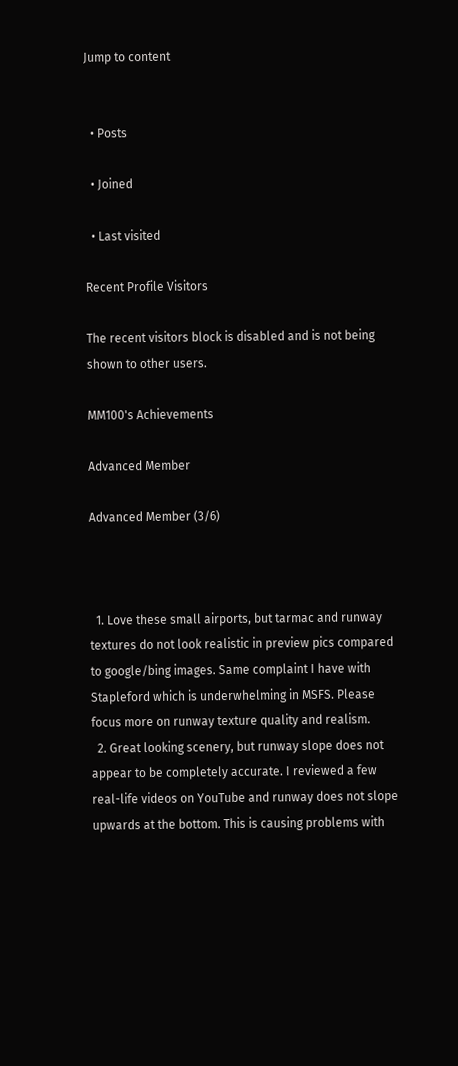Jump to content


  • Posts

  • Joined

  • Last visited

Recent Profile Visitors

The recent visitors block is disabled and is not being shown to other users.

MM100's Achievements

Advanced Member

Advanced Member (3/6)



  1. Love these small airports, but tarmac and runway textures do not look realistic in preview pics compared to google/bing images. Same complaint I have with Stapleford which is underwhelming in MSFS. Please focus more on runway texture quality and realism.
  2. Great looking scenery, but runway slope does not appear to be completely accurate. I reviewed a few real-life videos on YouTube and runway does not slope upwards at the bottom. This is causing problems with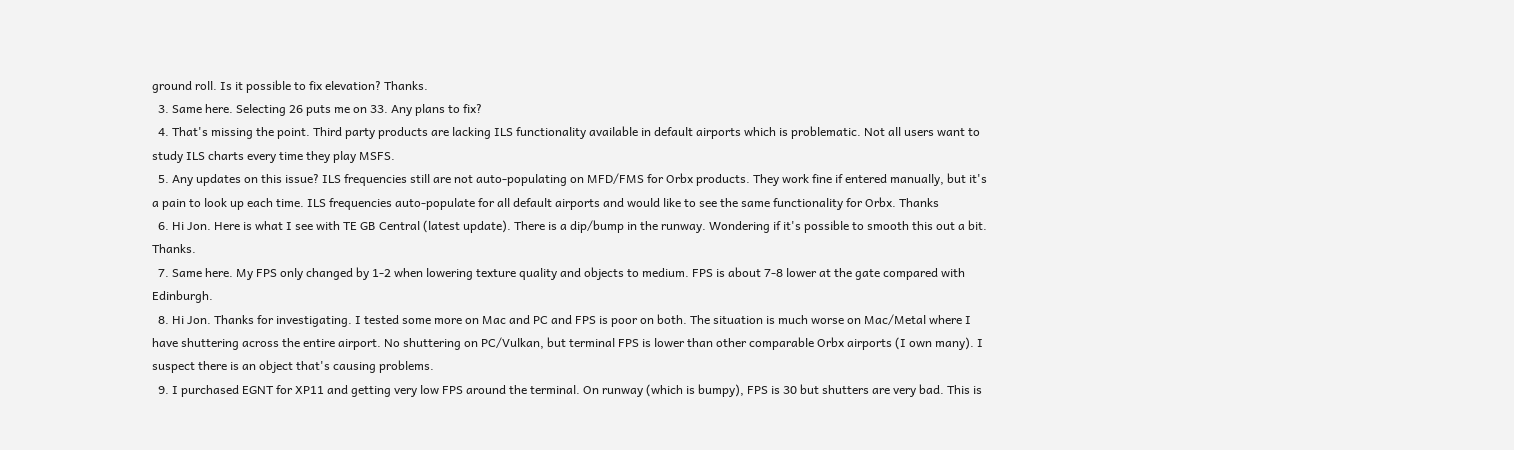ground roll. Is it possible to fix elevation? Thanks.
  3. Same here. Selecting 26 puts me on 33. Any plans to fix?
  4. That's missing the point. Third party products are lacking ILS functionality available in default airports which is problematic. Not all users want to study ILS charts every time they play MSFS.
  5. Any updates on this issue? ILS frequencies still are not auto-populating on MFD/FMS for Orbx products. They work fine if entered manually, but it's a pain to look up each time. ILS frequencies auto-populate for all default airports and would like to see the same functionality for Orbx. Thanks
  6. Hi Jon. Here is what I see with TE GB Central (latest update). There is a dip/bump in the runway. Wondering if it's possible to smooth this out a bit. Thanks.
  7. Same here. My FPS only changed by 1-2 when lowering texture quality and objects to medium. FPS is about 7-8 lower at the gate compared with Edinburgh.
  8. Hi Jon. Thanks for investigating. I tested some more on Mac and PC and FPS is poor on both. The situation is much worse on Mac/Metal where I have shuttering across the entire airport. No shuttering on PC/Vulkan, but terminal FPS is lower than other comparable Orbx airports (I own many). I suspect there is an object that's causing problems.
  9. I purchased EGNT for XP11 and getting very low FPS around the terminal. On runway (which is bumpy), FPS is 30 but shutters are very bad. This is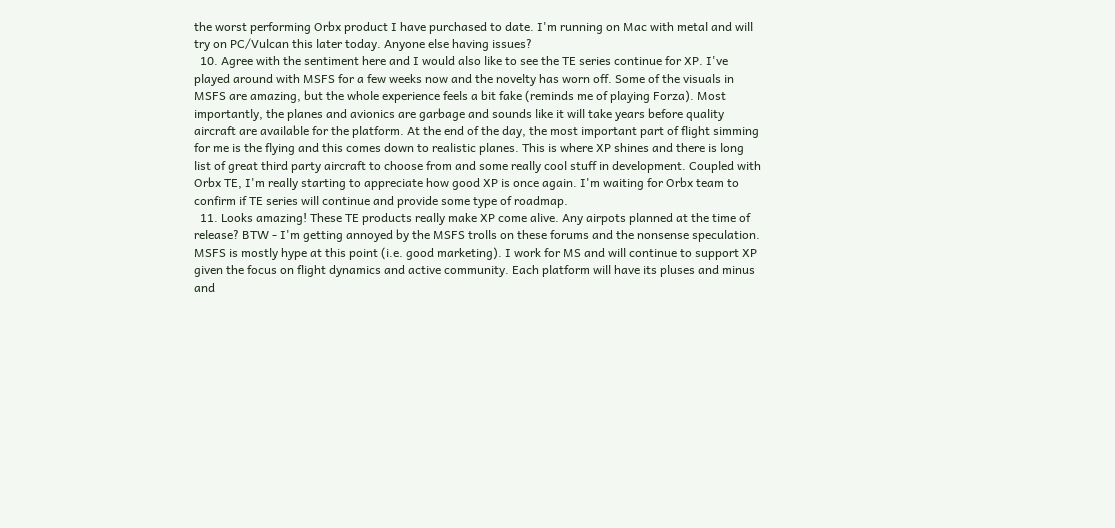the worst performing Orbx product I have purchased to date. I'm running on Mac with metal and will try on PC/Vulcan this later today. Anyone else having issues?
  10. Agree with the sentiment here and I would also like to see the TE series continue for XP. I've played around with MSFS for a few weeks now and the novelty has worn off. Some of the visuals in MSFS are amazing, but the whole experience feels a bit fake (reminds me of playing Forza). Most importantly, the planes and avionics are garbage and sounds like it will take years before quality aircraft are available for the platform. At the end of the day, the most important part of flight simming for me is the flying and this comes down to realistic planes. This is where XP shines and there is long list of great third party aircraft to choose from and some really cool stuff in development. Coupled with Orbx TE, I'm really starting to appreciate how good XP is once again. I'm waiting for Orbx team to confirm if TE series will continue and provide some type of roadmap.
  11. Looks amazing! These TE products really make XP come alive. Any airpots planned at the time of release? BTW - I'm getting annoyed by the MSFS trolls on these forums and the nonsense speculation. MSFS is mostly hype at this point (i.e. good marketing). I work for MS and will continue to support XP given the focus on flight dynamics and active community. Each platform will have its pluses and minus and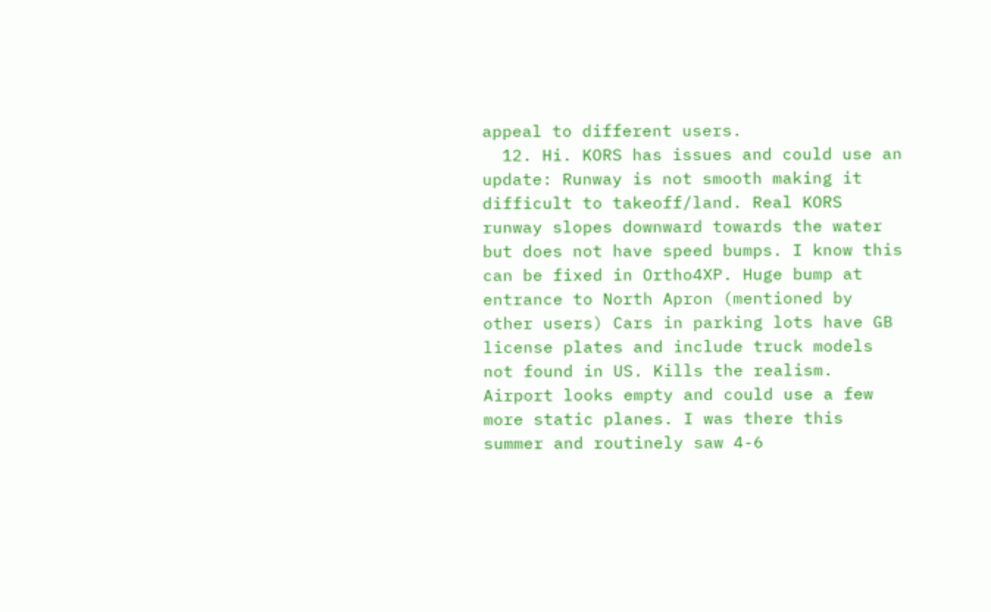appeal to different users.
  12. Hi. KORS has issues and could use an update: Runway is not smooth making it difficult to takeoff/land. Real KORS runway slopes downward towards the water but does not have speed bumps. I know this can be fixed in Ortho4XP. Huge bump at entrance to North Apron (mentioned by other users) Cars in parking lots have GB license plates and include truck models not found in US. Kills the realism. Airport looks empty and could use a few more static planes. I was there this summer and routinely saw 4-6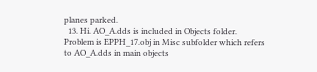planes parked.
  13. Hi. AO_A.dds is included in Objects folder. Problem is EPPH_17.obj in Misc subfolder which refers to AO_A.dds in main objects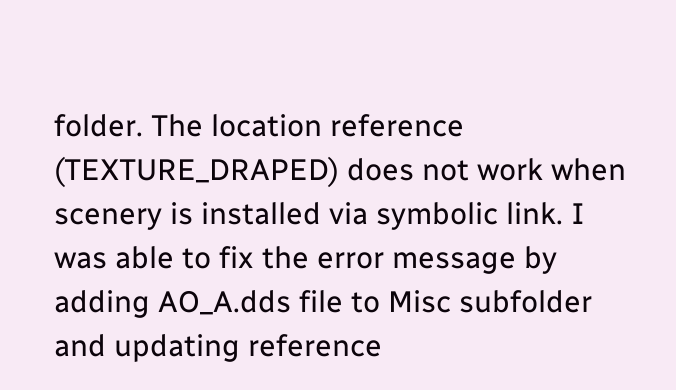folder. The location reference (TEXTURE_DRAPED) does not work when scenery is installed via symbolic link. I was able to fix the error message by adding AO_A.dds file to Misc subfolder and updating reference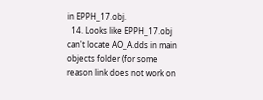in EPPH_17.obj.
  14. Looks like EPPH_17.obj can't locate AO_A.dds in main objects folder (for some reason link does not work on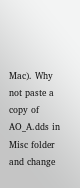Mac). Why not paste a copy of AO_A.dds in Misc folder and change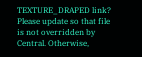TEXTURE_DRAPED link? Please update so that file is not overridden by Central. Otherwise,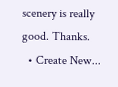scenery is really good. Thanks.
  • Create New...